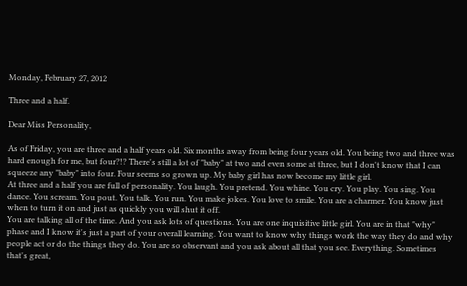Monday, February 27, 2012

Three and a half.

Dear Miss Personality,

As of Friday, you are three and a half years old. Six months away from being four years old. You being two and three was hard enough for me, but four?!? There's still a lot of "baby" at two and even some at three, but I don't know that I can squeeze any "baby" into four. Four seems so grown up. My baby girl has now become my little girl.
At three and a half you are full of personality. You laugh. You pretend. You whine. You cry. You play. You sing. You dance. You scream. You pout. You talk. You run. You make jokes. You love to smile. You are a charmer. You know just when to turn it on and just as quickly you will shut it off.
You are talking all of the time. And you ask lots of questions. You are one inquisitive little girl. You are in that "why" phase and I know it's just a part of your overall learning. You want to know why things work the way they do and why people act or do the things they do. You are so observant and you ask about all that you see. Everything. Sometimes that's great,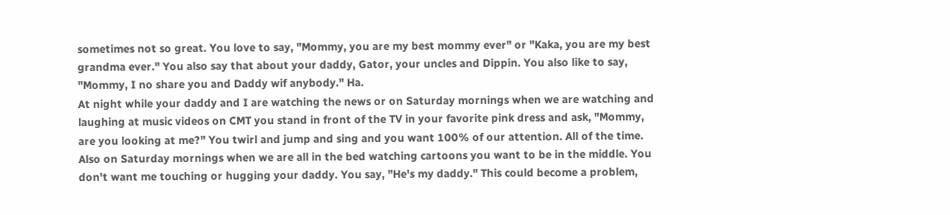sometimes not so great. You love to say, "Mommy, you are my best mommy ever" or "Kaka, you are my best grandma ever." You also say that about your daddy, Gator, your uncles and Dippin. You also like to say, "Mommy, I no share you and Daddy wif anybody." Ha.
At night while your daddy and I are watching the news or on Saturday mornings when we are watching and laughing at music videos on CMT you stand in front of the TV in your favorite pink dress and ask, "Mommy, are you looking at me?" You twirl and jump and sing and you want 100% of our attention. All of the time. Also on Saturday mornings when we are all in the bed watching cartoons you want to be in the middle. You don't want me touching or hugging your daddy. You say, "He's my daddy." This could become a problem,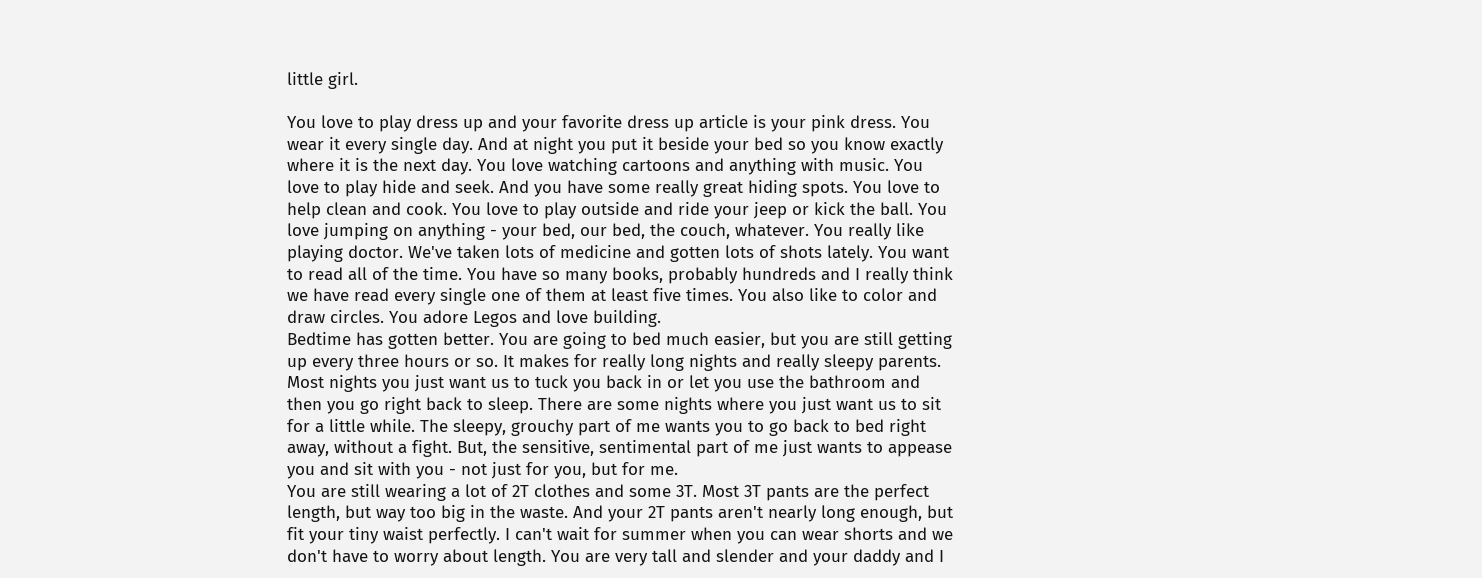little girl.

You love to play dress up and your favorite dress up article is your pink dress. You wear it every single day. And at night you put it beside your bed so you know exactly where it is the next day. You love watching cartoons and anything with music. You love to play hide and seek. And you have some really great hiding spots. You love to help clean and cook. You love to play outside and ride your jeep or kick the ball. You love jumping on anything - your bed, our bed, the couch, whatever. You really like playing doctor. We've taken lots of medicine and gotten lots of shots lately. You want to read all of the time. You have so many books, probably hundreds and I really think we have read every single one of them at least five times. You also like to color and draw circles. You adore Legos and love building.
Bedtime has gotten better. You are going to bed much easier, but you are still getting up every three hours or so. It makes for really long nights and really sleepy parents. Most nights you just want us to tuck you back in or let you use the bathroom and then you go right back to sleep. There are some nights where you just want us to sit for a little while. The sleepy, grouchy part of me wants you to go back to bed right away, without a fight. But, the sensitive, sentimental part of me just wants to appease you and sit with you - not just for you, but for me.
You are still wearing a lot of 2T clothes and some 3T. Most 3T pants are the perfect length, but way too big in the waste. And your 2T pants aren't nearly long enough, but fit your tiny waist perfectly. I can't wait for summer when you can wear shorts and we don't have to worry about length. You are very tall and slender and your daddy and I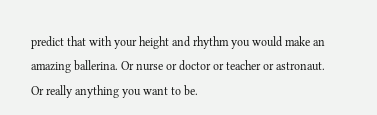predict that with your height and rhythm you would make an amazing ballerina. Or nurse or doctor or teacher or astronaut. Or really anything you want to be.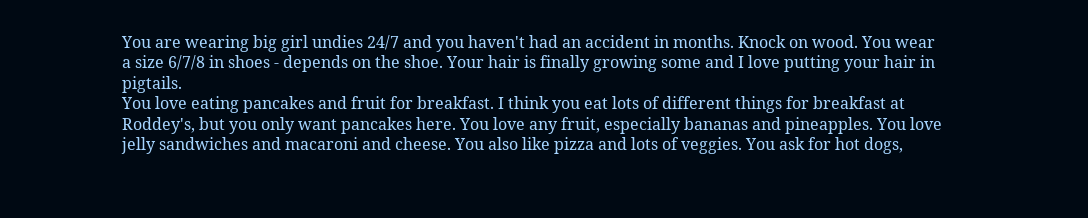You are wearing big girl undies 24/7 and you haven't had an accident in months. Knock on wood. You wear a size 6/7/8 in shoes - depends on the shoe. Your hair is finally growing some and I love putting your hair in pigtails.
You love eating pancakes and fruit for breakfast. I think you eat lots of different things for breakfast at Roddey's, but you only want pancakes here. You love any fruit, especially bananas and pineapples. You love jelly sandwiches and macaroni and cheese. You also like pizza and lots of veggies. You ask for hot dogs,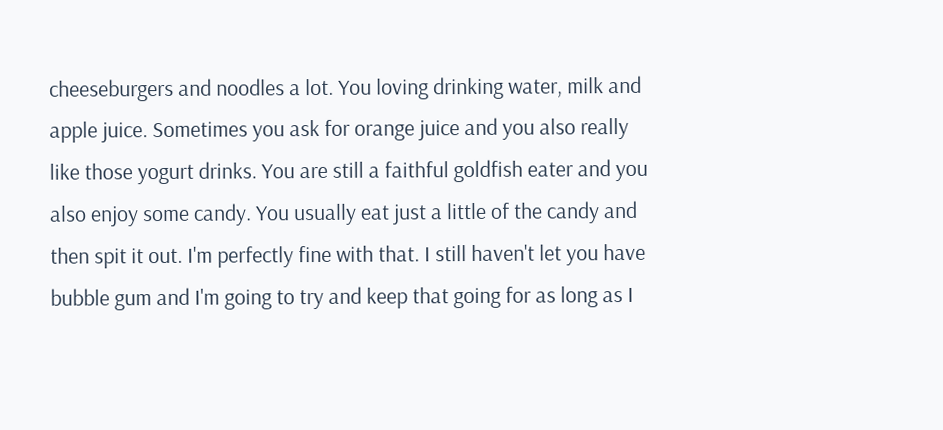cheeseburgers and noodles a lot. You loving drinking water, milk and apple juice. Sometimes you ask for orange juice and you also really like those yogurt drinks. You are still a faithful goldfish eater and you also enjoy some candy. You usually eat just a little of the candy and then spit it out. I'm perfectly fine with that. I still haven't let you have bubble gum and I'm going to try and keep that going for as long as I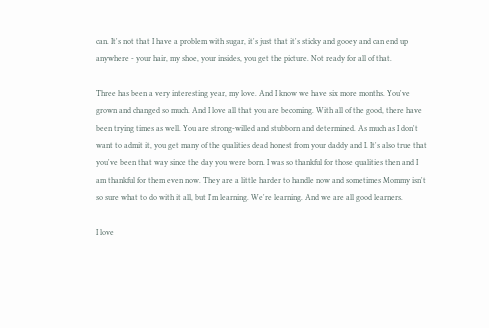can. It's not that I have a problem with sugar, it's just that it's sticky and gooey and can end up anywhere - your hair, my shoe, your insides, you get the picture. Not ready for all of that.

Three has been a very interesting year, my love. And I know we have six more months. You've grown and changed so much. And I love all that you are becoming. With all of the good, there have been trying times as well. You are strong-willed and stubborn and determined. As much as I don't want to admit it, you get many of the qualities dead honest from your daddy and I. It's also true that you've been that way since the day you were born. I was so thankful for those qualities then and I am thankful for them even now. They are a little harder to handle now and sometimes Mommy isn't so sure what to do with it all, but I'm learning. We're learning. And we are all good learners.

I love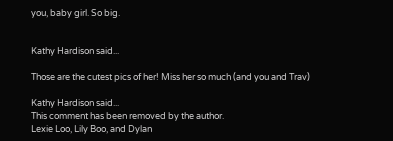you, baby girl. So big.


Kathy Hardison said...

Those are the cutest pics of her! Miss her so much (and you and Trav)

Kathy Hardison said...
This comment has been removed by the author.
Lexie Loo, Lily Boo, and Dylan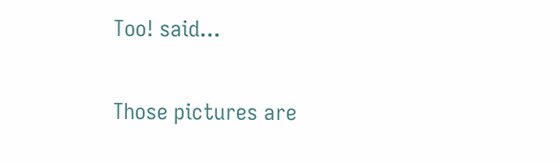Too! said...

Those pictures are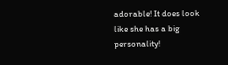adorable! It does look like she has a big personality!